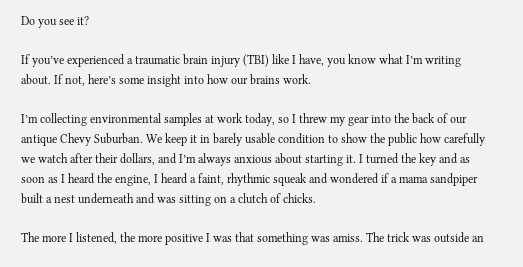Do you see it?

If you’ve experienced a traumatic brain injury (TBI) like I have, you know what I’m writing about. If not, here’s some insight into how our brains work.

I’m collecting environmental samples at work today, so I threw my gear into the back of our antique Chevy Suburban. We keep it in barely usable condition to show the public how carefully we watch after their dollars, and I’m always anxious about starting it. I turned the key and as soon as I heard the engine, I heard a faint, rhythmic squeak and wondered if a mama sandpiper built a nest underneath and was sitting on a clutch of chicks.

The more I listened, the more positive I was that something was amiss. The trick was outside an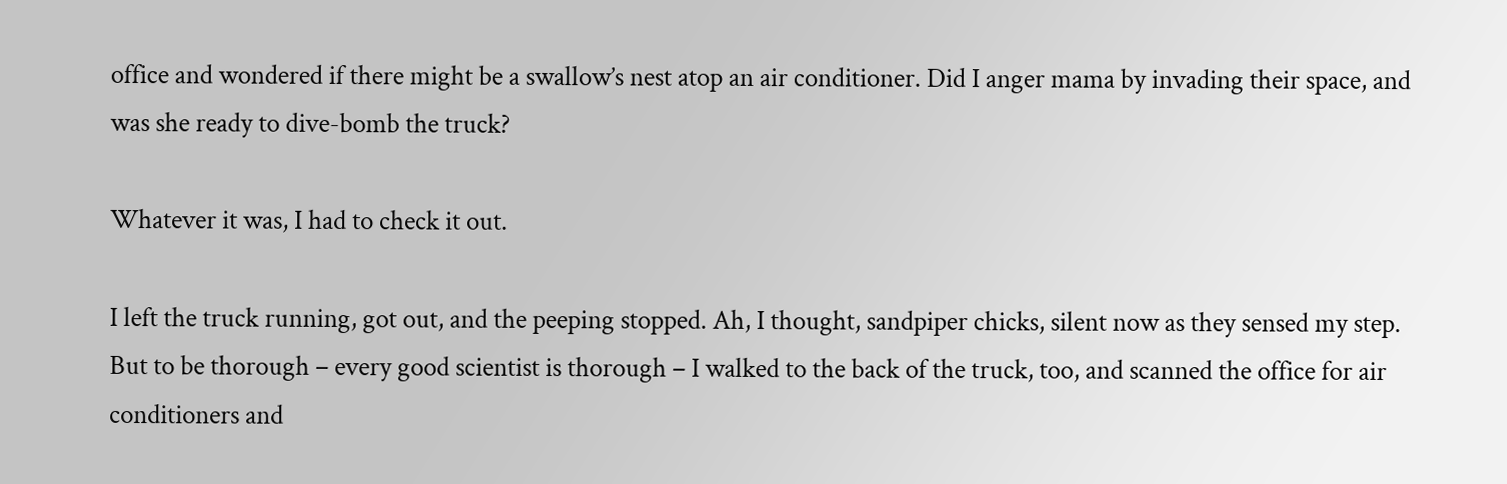office and wondered if there might be a swallow’s nest atop an air conditioner. Did I anger mama by invading their space, and was she ready to dive-bomb the truck?

Whatever it was, I had to check it out.

I left the truck running, got out, and the peeping stopped. Ah, I thought, sandpiper chicks, silent now as they sensed my step. But to be thorough – every good scientist is thorough – I walked to the back of the truck, too, and scanned the office for air conditioners and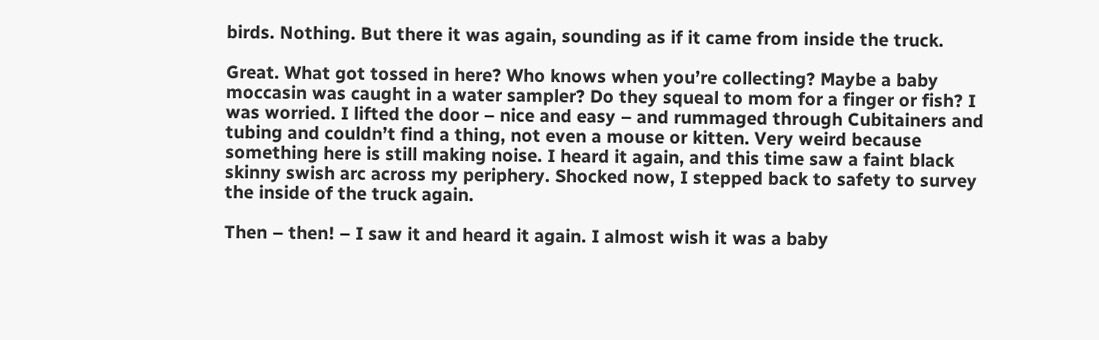birds. Nothing. But there it was again, sounding as if it came from inside the truck.

Great. What got tossed in here? Who knows when you’re collecting? Maybe a baby moccasin was caught in a water sampler? Do they squeal to mom for a finger or fish? I was worried. I lifted the door – nice and easy – and rummaged through Cubitainers and tubing and couldn’t find a thing, not even a mouse or kitten. Very weird because something here is still making noise. I heard it again, and this time saw a faint black skinny swish arc across my periphery. Shocked now, I stepped back to safety to survey the inside of the truck again.

Then – then! – I saw it and heard it again. I almost wish it was a baby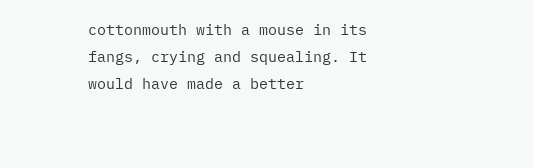cottonmouth with a mouse in its fangs, crying and squealing. It would have made a better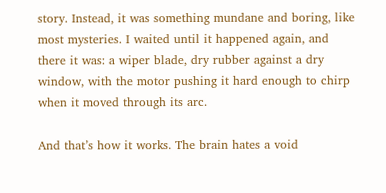story. Instead, it was something mundane and boring, like most mysteries. I waited until it happened again, and there it was: a wiper blade, dry rubber against a dry window, with the motor pushing it hard enough to chirp when it moved through its arc.

And that’s how it works. The brain hates a void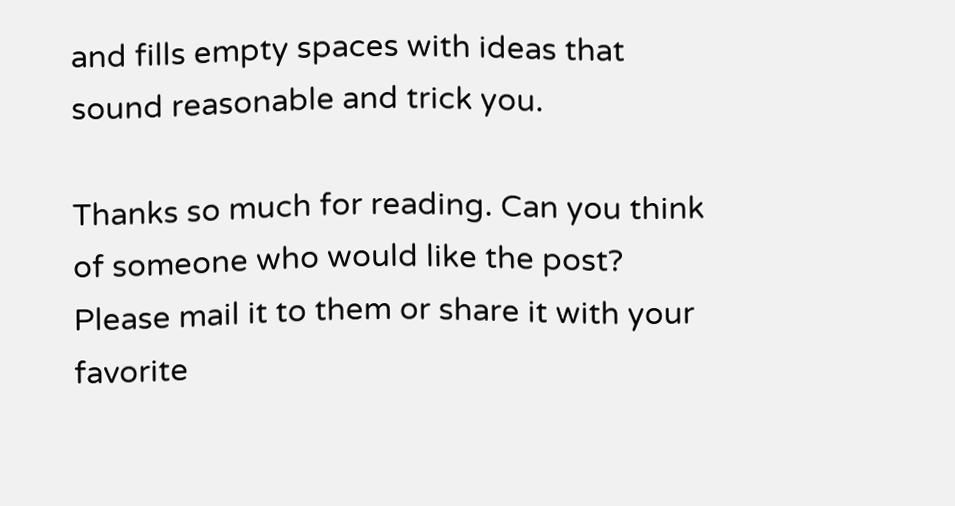and fills empty spaces with ideas that sound reasonable and trick you.

Thanks so much for reading. Can you think of someone who would like the post? Please mail it to them or share it with your favorite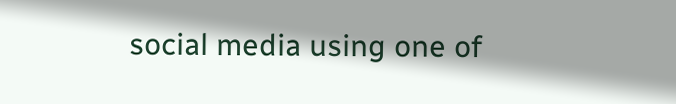social media using one of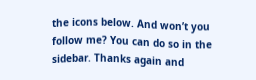the icons below. And won’t you follow me? You can do so in the sidebar. Thanks again and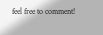feel free to comment!